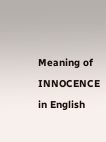Meaning of INNOCENCE in English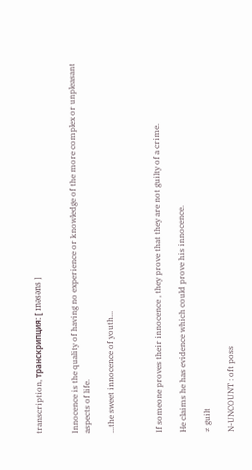transcription, транскрипция: [ ɪnəsəns ]


Innocence is the quality of having no experience or knowledge of the more complex or unpleasant aspects of life.

...the sweet innocence of youth...



If someone proves their innocence , they prove that they are not guilty of a crime.

He claims he has evidence which could prove his innocence.

≠ guilt

N-UNCOUNT : oft poss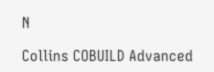N

Collins COBUILD Advanced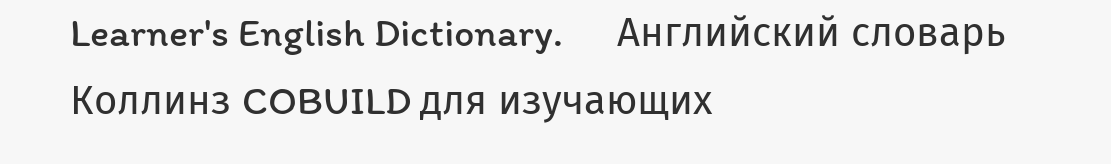Learner's English Dictionary.      Английский словарь Коллинз COBUILD для изучающих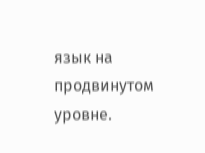язык на продвинутом уровне.